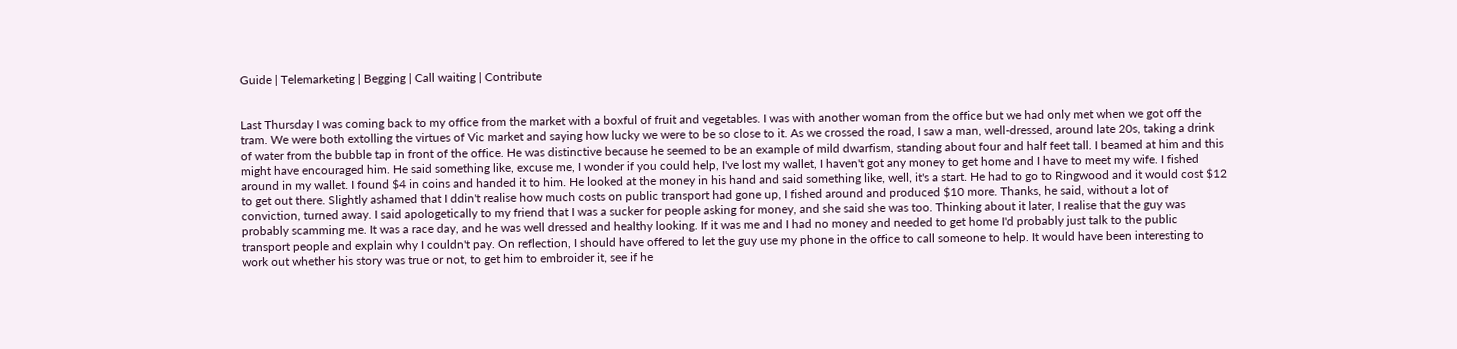Guide | Telemarketing | Begging | Call waiting | Contribute


Last Thursday I was coming back to my office from the market with a boxful of fruit and vegetables. I was with another woman from the office but we had only met when we got off the tram. We were both extolling the virtues of Vic market and saying how lucky we were to be so close to it. As we crossed the road, I saw a man, well-dressed, around late 20s, taking a drink of water from the bubble tap in front of the office. He was distinctive because he seemed to be an example of mild dwarfism, standing about four and half feet tall. I beamed at him and this might have encouraged him. He said something like, excuse me, I wonder if you could help, I've lost my wallet, I haven't got any money to get home and I have to meet my wife. I fished around in my wallet. I found $4 in coins and handed it to him. He looked at the money in his hand and said something like, well, it's a start. He had to go to Ringwood and it would cost $12 to get out there. Slightly ashamed that I ddin't realise how much costs on public transport had gone up, I fished around and produced $10 more. Thanks, he said, without a lot of conviction, turned away. I said apologetically to my friend that I was a sucker for people asking for money, and she said she was too. Thinking about it later, I realise that the guy was probably scamming me. It was a race day, and he was well dressed and healthy looking. If it was me and I had no money and needed to get home I'd probably just talk to the public transport people and explain why I couldn't pay. On reflection, I should have offered to let the guy use my phone in the office to call someone to help. It would have been interesting to work out whether his story was true or not, to get him to embroider it, see if he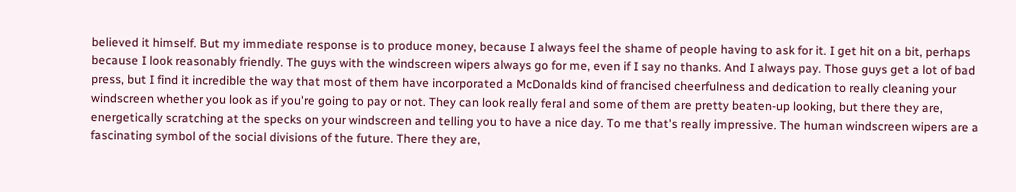believed it himself. But my immediate response is to produce money, because I always feel the shame of people having to ask for it. I get hit on a bit, perhaps because I look reasonably friendly. The guys with the windscreen wipers always go for me, even if I say no thanks. And I always pay. Those guys get a lot of bad press, but I find it incredible the way that most of them have incorporated a McDonalds kind of francised cheerfulness and dedication to really cleaning your windscreen whether you look as if you're going to pay or not. They can look really feral and some of them are pretty beaten-up looking, but there they are, energetically scratching at the specks on your windscreen and telling you to have a nice day. To me that's really impressive. The human windscreen wipers are a fascinating symbol of the social divisions of the future. There they are,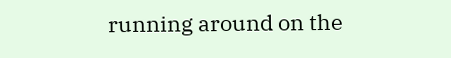running around on the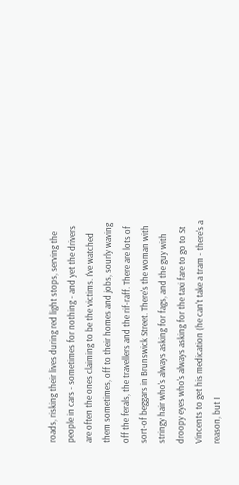roads, risking their lives during red light stops, serving the people in cars - sometimes for nothing - and yet the drivers are often the ones claiming to be the victims. I've watched them sometimes, off to their homes and jobs, sourly waving off the ferals, the travellers and the rif-raff. There are lots of sort-of beggars in Brunswick Street. There's the woman with stringy hair who's always asking for fags, and the guy with droopy eyes who's always asking for the taxi fare to go to St Vincents to get his medication (he can't take a tram - there's a reason, but I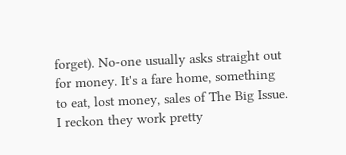forget). No-one usually asks straight out for money. It's a fare home, something to eat, lost money, sales of The Big Issue. I reckon they work pretty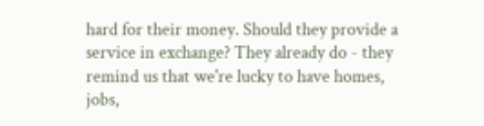hard for their money. Should they provide a service in exchange? They already do - they remind us that we're lucky to have homes, jobs,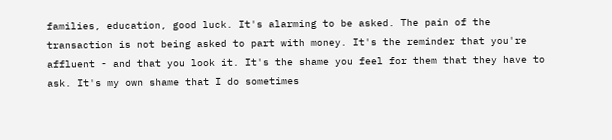families, education, good luck. It's alarming to be asked. The pain of the transaction is not being asked to part with money. It's the reminder that you're affluent - and that you look it. It's the shame you feel for them that they have to ask. It's my own shame that I do sometimes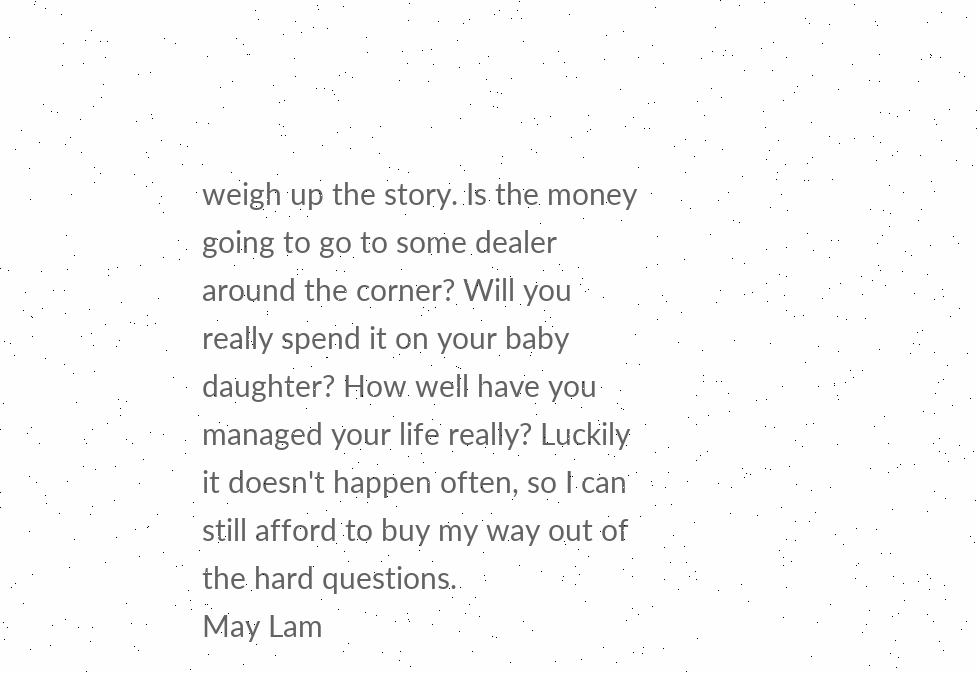weigh up the story. Is the money going to go to some dealer around the corner? Will you really spend it on your baby daughter? How well have you managed your life really? Luckily it doesn't happen often, so I can still afford to buy my way out of the hard questions.
May Lam